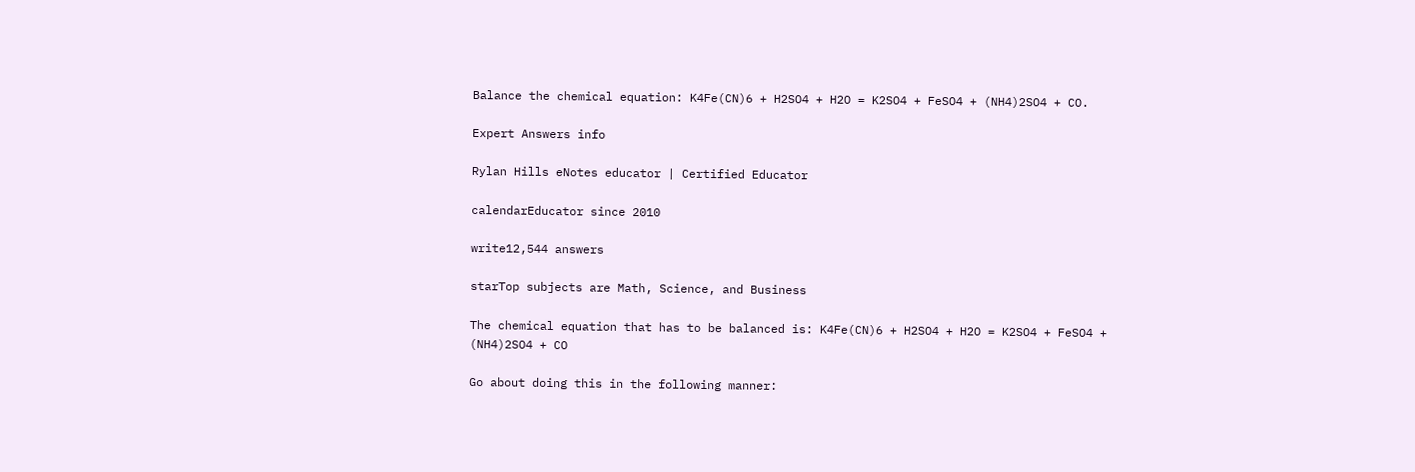Balance the chemical equation: K4Fe(CN)6 + H2SO4 + H2O = K2SO4 + FeSO4 + (NH4)2SO4 + CO.

Expert Answers info

Rylan Hills eNotes educator | Certified Educator

calendarEducator since 2010

write12,544 answers

starTop subjects are Math, Science, and Business

The chemical equation that has to be balanced is: K4Fe(CN)6 + H2SO4 + H2O = K2SO4 + FeSO4 + (NH4)2SO4 + CO

Go about doing this in the following manner: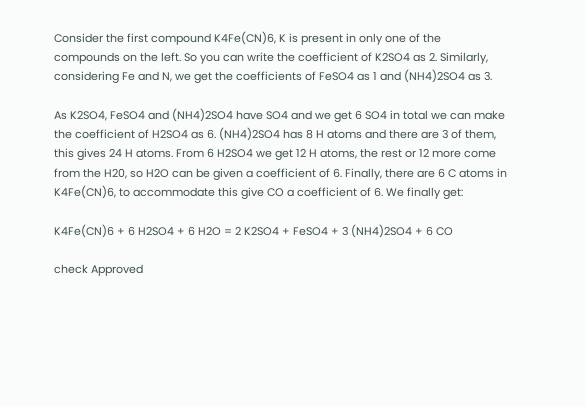Consider the first compound K4Fe(CN)6, K is present in only one of the compounds on the left. So you can write the coefficient of K2SO4 as 2. Similarly, considering Fe and N, we get the coefficients of FeSO4 as 1 and (NH4)2SO4 as 3.

As K2SO4, FeSO4 and (NH4)2SO4 have SO4 and we get 6 SO4 in total we can make the coefficient of H2SO4 as 6. (NH4)2SO4 has 8 H atoms and there are 3 of them, this gives 24 H atoms. From 6 H2SO4 we get 12 H atoms, the rest or 12 more come from the H20, so H2O can be given a coefficient of 6. Finally, there are 6 C atoms in K4Fe(CN)6, to accommodate this give CO a coefficient of 6. We finally get:

K4Fe(CN)6 + 6 H2SO4 + 6 H2O = 2 K2SO4 + FeSO4 + 3 (NH4)2SO4 + 6 CO

check Approved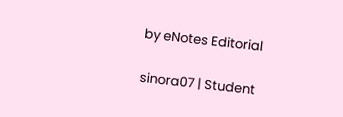by eNotes Editorial

sinora07 | Student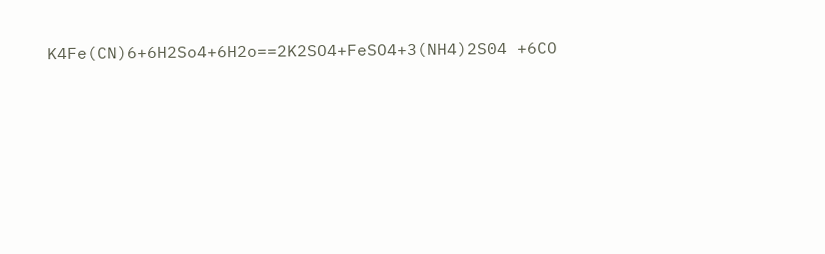K4Fe(CN)6+6H2So4+6H2o==2K2SO4+FeSO4+3(NH4)2S04 +6CO